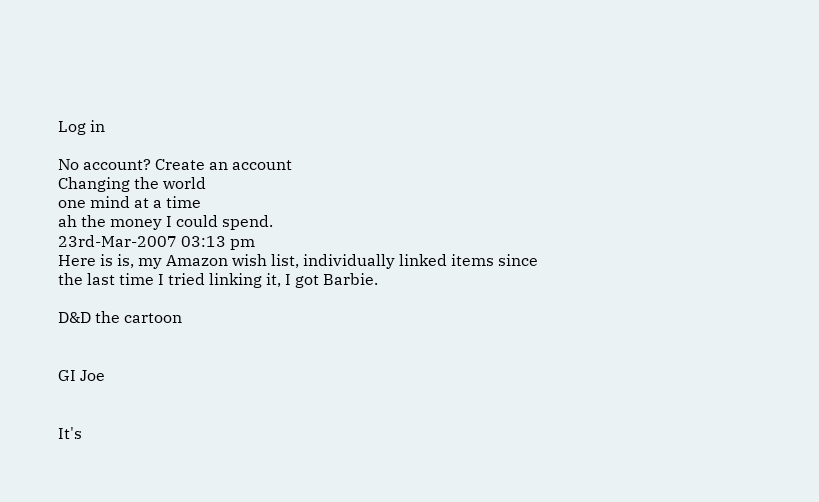Log in

No account? Create an account
Changing the world
one mind at a time
ah the money I could spend.
23rd-Mar-2007 03:13 pm
Here is is, my Amazon wish list, individually linked items since the last time I tried linking it, I got Barbie.

D&D the cartoon


GI Joe


It's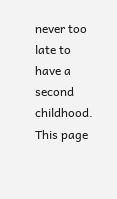never too late to have a second childhood.
This page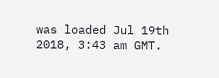was loaded Jul 19th 2018, 3:43 am GMT.